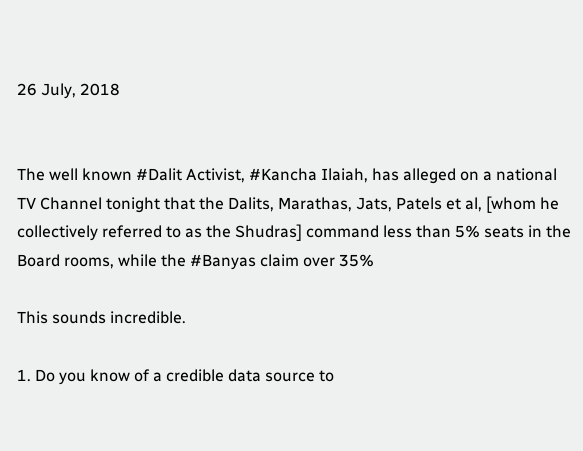26 July, 2018


The well known #Dalit Activist, #Kancha Ilaiah, has alleged on a national TV Channel tonight that the Dalits, Marathas, Jats, Patels et al, [whom he collectively referred to as the Shudras] command less than 5% seats in the Board rooms, while the #Banyas claim over 35%

This sounds incredible.

1. Do you know of a credible data source to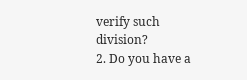verify such division?
2. Do you have a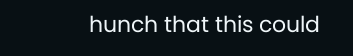hunch that this could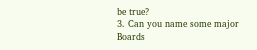be true?
3. Can you name some major Boards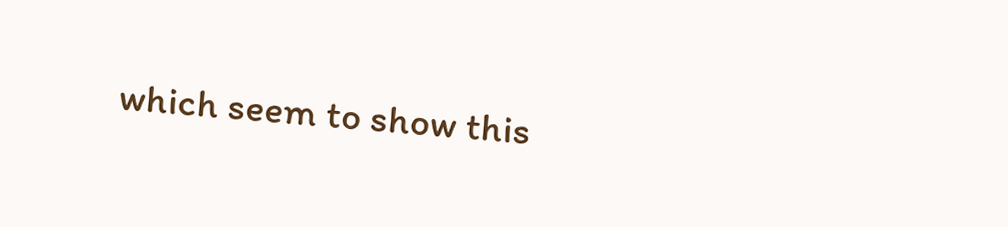which seem to show this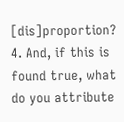[dis]proportion?
4. And, if this is found true, what do you attribute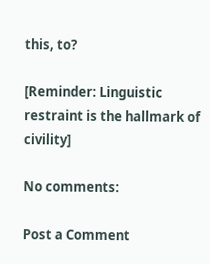this, to?

[Reminder: Linguistic restraint is the hallmark of civility]

No comments:

Post a Comment